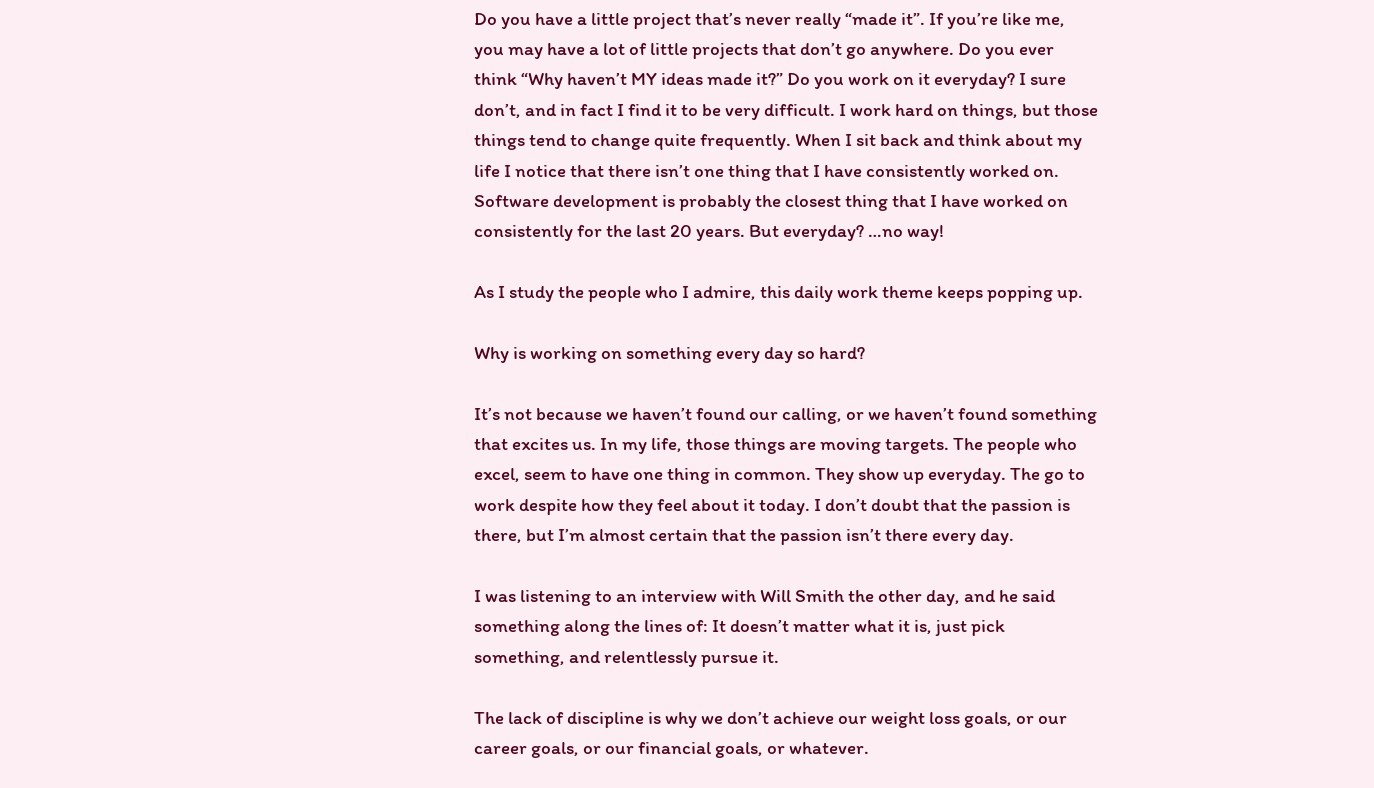Do you have a little project that’s never really “made it”. If you’re like me, you may have a lot of little projects that don’t go anywhere. Do you ever think “Why haven’t MY ideas made it?” Do you work on it everyday? I sure don’t, and in fact I find it to be very difficult. I work hard on things, but those things tend to change quite frequently. When I sit back and think about my life I notice that there isn’t one thing that I have consistently worked on. Software development is probably the closest thing that I have worked on consistently for the last 20 years. But everyday? …no way!

As I study the people who I admire, this daily work theme keeps popping up.

Why is working on something every day so hard?

It’s not because we haven’t found our calling, or we haven’t found something that excites us. In my life, those things are moving targets. The people who excel, seem to have one thing in common. They show up everyday. The go to work despite how they feel about it today. I don’t doubt that the passion is there, but I’m almost certain that the passion isn’t there every day.

I was listening to an interview with Will Smith the other day, and he said something along the lines of: It doesn’t matter what it is, just pick something, and relentlessly pursue it.

The lack of discipline is why we don’t achieve our weight loss goals, or our career goals, or our financial goals, or whatever.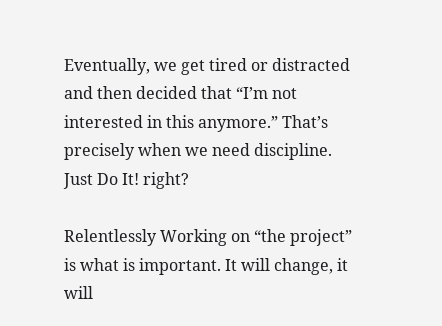Eventually, we get tired or distracted and then decided that “I’m not interested in this anymore.” That’s precisely when we need discipline. Just Do It! right?

Relentlessly Working on “the project” is what is important. It will change, it will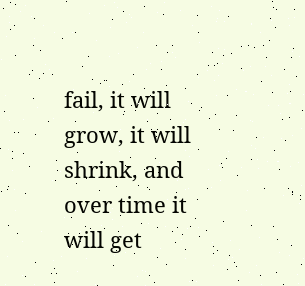fail, it will grow, it will shrink, and over time it will get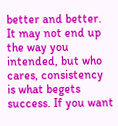better and better. It may not end up the way you intended, but who cares, consistency is what begets success. If you want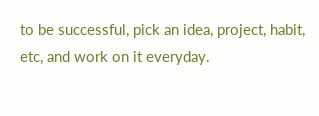to be successful, pick an idea, project, habit, etc, and work on it everyday.